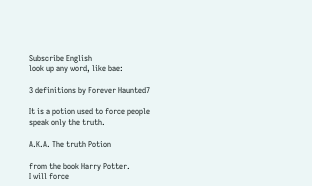Subscribe English
look up any word, like bae:

3 definitions by Forever Haunted7

It is a potion used to force people speak only the truth.

A.K.A. The truth Potion

from the book Harry Potter.
I will force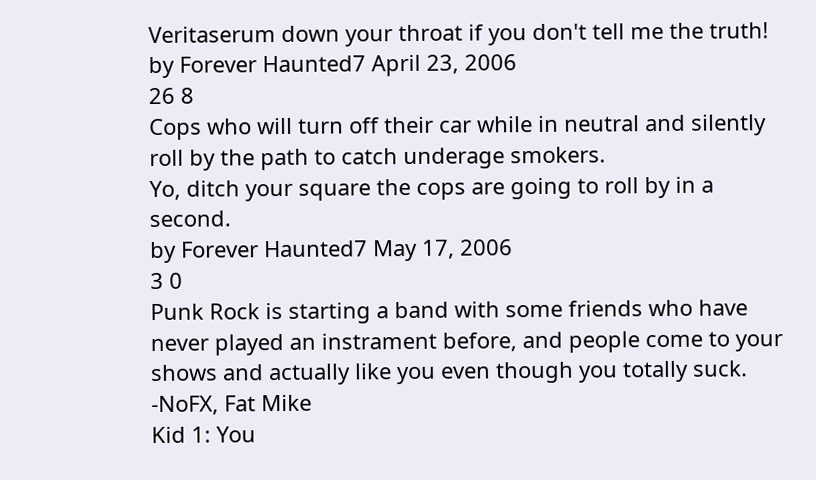Veritaserum down your throat if you don't tell me the truth!
by Forever Haunted7 April 23, 2006
26 8
Cops who will turn off their car while in neutral and silently roll by the path to catch underage smokers.
Yo, ditch your square the cops are going to roll by in a second.
by Forever Haunted7 May 17, 2006
3 0
Punk Rock is starting a band with some friends who have never played an instrament before, and people come to your shows and actually like you even though you totally suck.
-NoFX, Fat Mike
Kid 1: You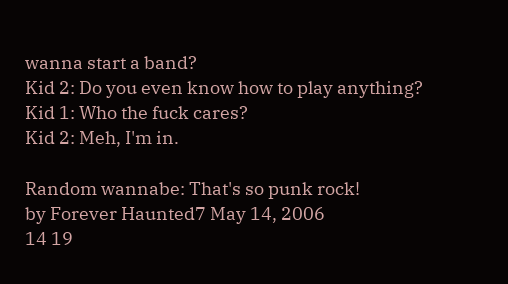wanna start a band?
Kid 2: Do you even know how to play anything?
Kid 1: Who the fuck cares?
Kid 2: Meh, I'm in.

Random wannabe: That's so punk rock!
by Forever Haunted7 May 14, 2006
14 19